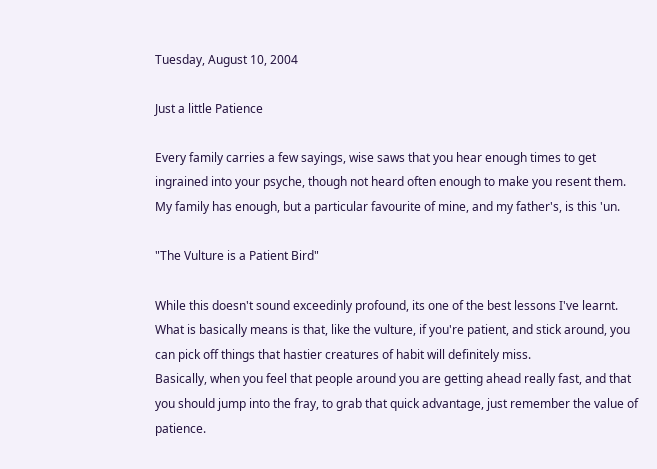Tuesday, August 10, 2004

Just a little Patience

Every family carries a few sayings, wise saws that you hear enough times to get ingrained into your psyche, though not heard often enough to make you resent them. My family has enough, but a particular favourite of mine, and my father's, is this 'un.

"The Vulture is a Patient Bird"

While this doesn't sound exceedinly profound, its one of the best lessons I've learnt. What is basically means is that, like the vulture, if you're patient, and stick around, you can pick off things that hastier creatures of habit will definitely miss.
Basically, when you feel that people around you are getting ahead really fast, and that you should jump into the fray, to grab that quick advantage, just remember the value of patience.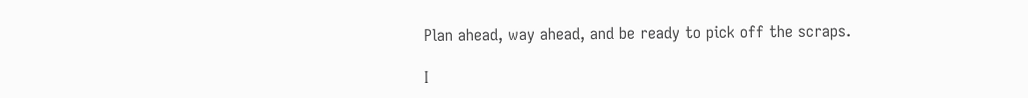Plan ahead, way ahead, and be ready to pick off the scraps.

I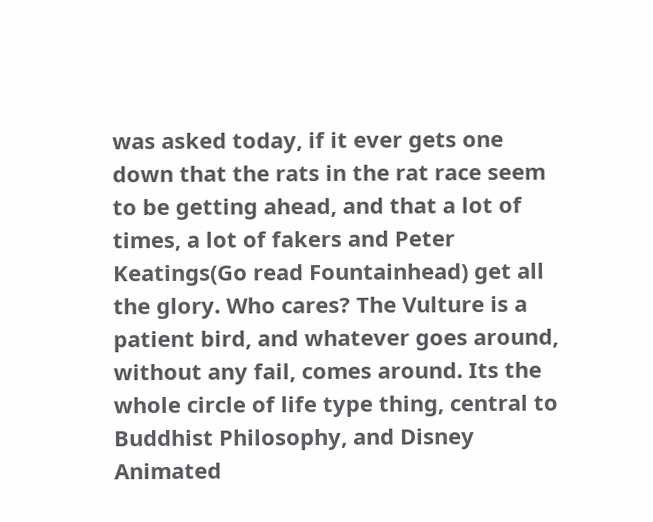was asked today, if it ever gets one down that the rats in the rat race seem to be getting ahead, and that a lot of times, a lot of fakers and Peter Keatings(Go read Fountainhead) get all the glory. Who cares? The Vulture is a patient bird, and whatever goes around, without any fail, comes around. Its the whole circle of life type thing, central to Buddhist Philosophy, and Disney Animated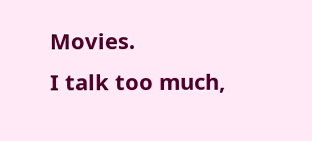Movies.
I talk too much,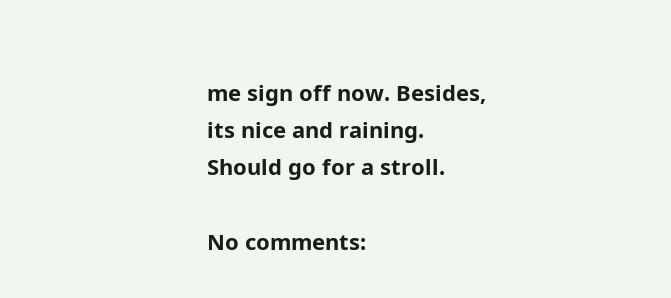me sign off now. Besides, its nice and raining. Should go for a stroll.

No comments: